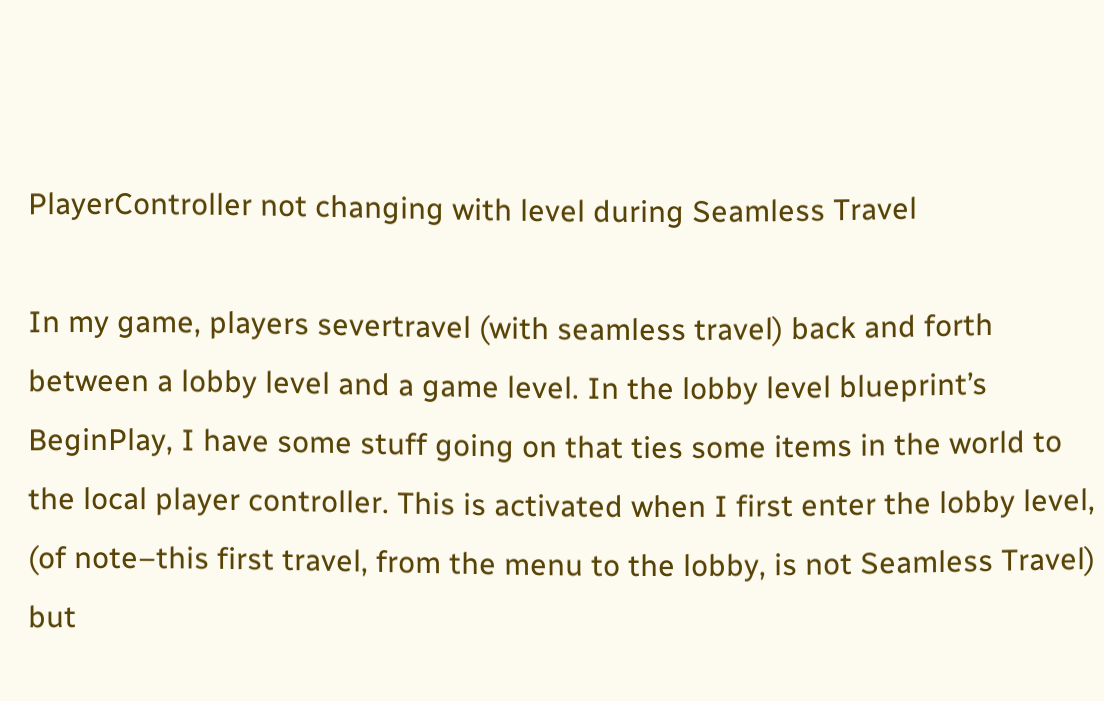PlayerController not changing with level during Seamless Travel

In my game, players severtravel (with seamless travel) back and forth between a lobby level and a game level. In the lobby level blueprint’s BeginPlay, I have some stuff going on that ties some items in the world to the local player controller. This is activated when I first enter the lobby level, (of note–this first travel, from the menu to the lobby, is not Seamless Travel) but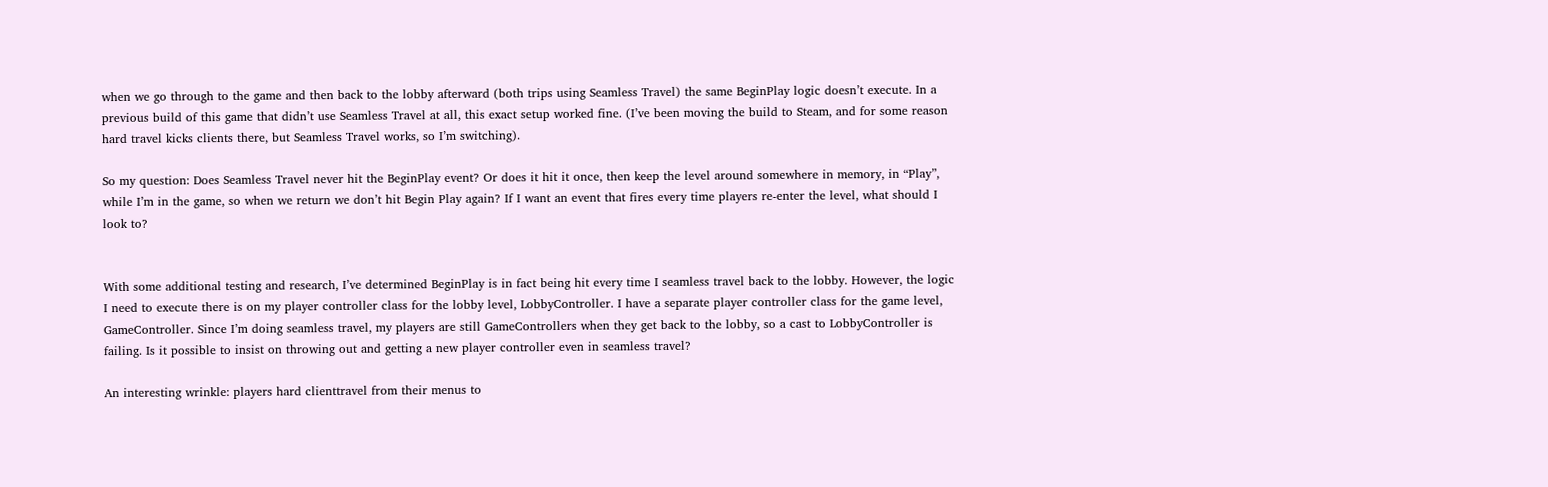when we go through to the game and then back to the lobby afterward (both trips using Seamless Travel) the same BeginPlay logic doesn’t execute. In a previous build of this game that didn’t use Seamless Travel at all, this exact setup worked fine. (I’ve been moving the build to Steam, and for some reason hard travel kicks clients there, but Seamless Travel works, so I’m switching).

So my question: Does Seamless Travel never hit the BeginPlay event? Or does it hit it once, then keep the level around somewhere in memory, in “Play”, while I’m in the game, so when we return we don’t hit Begin Play again? If I want an event that fires every time players re-enter the level, what should I look to?


With some additional testing and research, I’ve determined BeginPlay is in fact being hit every time I seamless travel back to the lobby. However, the logic I need to execute there is on my player controller class for the lobby level, LobbyController. I have a separate player controller class for the game level, GameController. Since I’m doing seamless travel, my players are still GameControllers when they get back to the lobby, so a cast to LobbyController is failing. Is it possible to insist on throwing out and getting a new player controller even in seamless travel?

An interesting wrinkle: players hard clienttravel from their menus to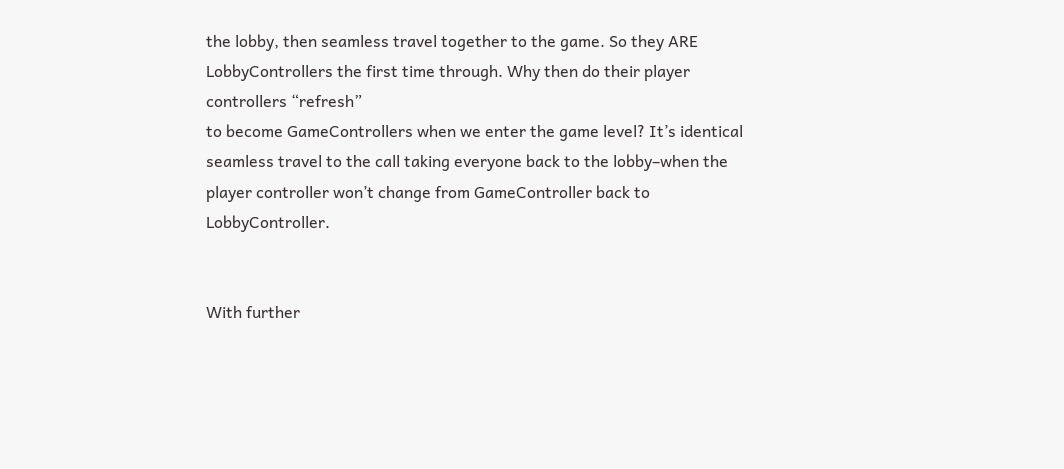the lobby, then seamless travel together to the game. So they ARE LobbyControllers the first time through. Why then do their player controllers “refresh”
to become GameControllers when we enter the game level? It’s identical seamless travel to the call taking everyone back to the lobby–when the player controller won’t change from GameController back to LobbyController.


With further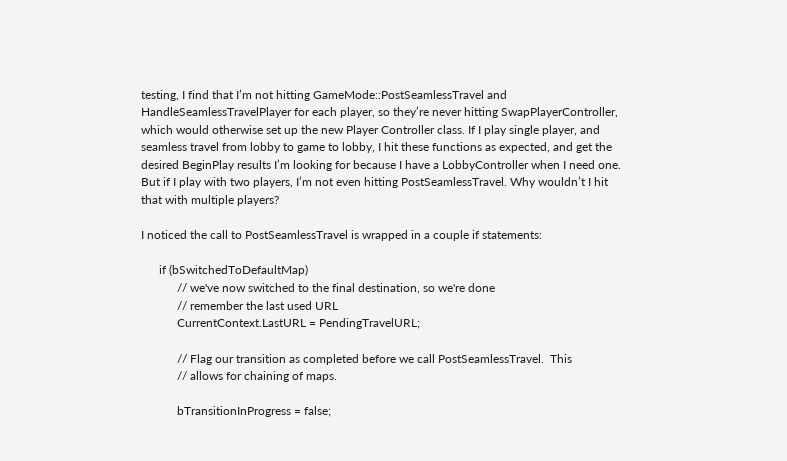testing, I find that I’m not hitting GameMode::PostSeamlessTravel and HandleSeamlessTravelPlayer for each player, so they’re never hitting SwapPlayerController, which would otherwise set up the new Player Controller class. If I play single player, and seamless travel from lobby to game to lobby, I hit these functions as expected, and get the desired BeginPlay results I’m looking for because I have a LobbyController when I need one. But if I play with two players, I’m not even hitting PostSeamlessTravel. Why wouldn’t I hit that with multiple players?

I noticed the call to PostSeamlessTravel is wrapped in a couple if statements:

      if (bSwitchedToDefaultMap)
            // we've now switched to the final destination, so we're done
            // remember the last used URL
            CurrentContext.LastURL = PendingTravelURL;

            // Flag our transition as completed before we call PostSeamlessTravel.  This
            // allows for chaining of maps.

            bTransitionInProgress = false;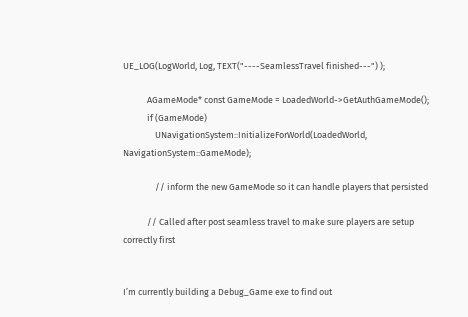UE_LOG(LogWorld, Log, TEXT("----SeamlessTravel finished---") );

            AGameMode* const GameMode = LoadedWorld->GetAuthGameMode();
            if (GameMode)
                UNavigationSystem::InitializeForWorld(LoadedWorld, NavigationSystem::GameMode);

                // inform the new GameMode so it can handle players that persisted

            // Called after post seamless travel to make sure players are setup correctly first


I’m currently building a Debug_Game exe to find out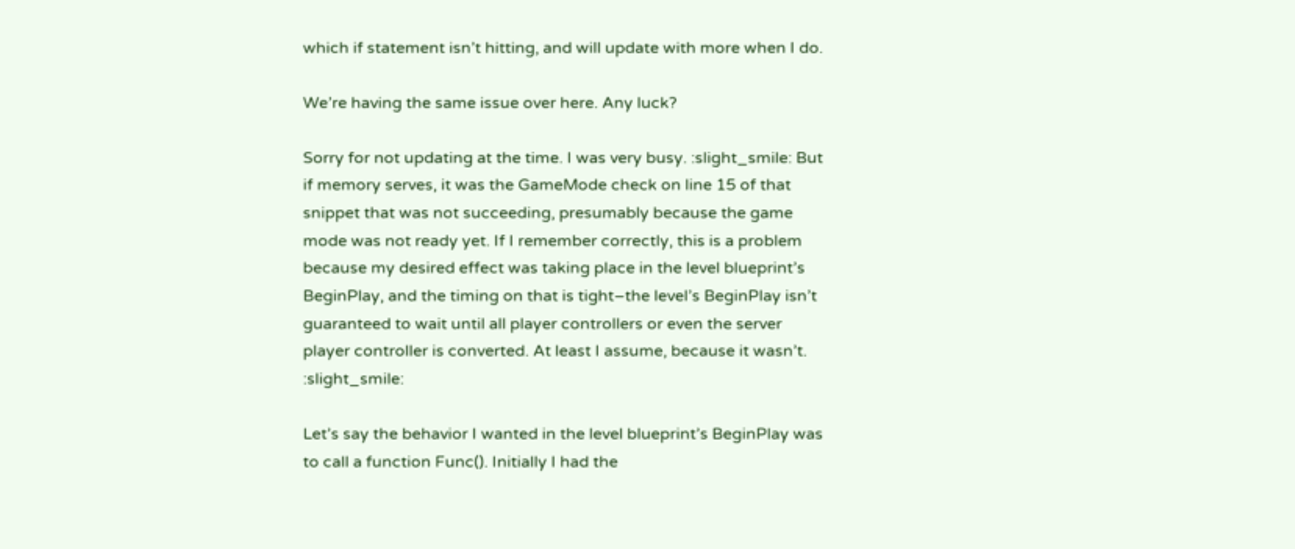which if statement isn’t hitting, and will update with more when I do.

We’re having the same issue over here. Any luck?

Sorry for not updating at the time. I was very busy. :slight_smile: But if memory serves, it was the GameMode check on line 15 of that snippet that was not succeeding, presumably because the game mode was not ready yet. If I remember correctly, this is a problem because my desired effect was taking place in the level blueprint’s BeginPlay, and the timing on that is tight–the level’s BeginPlay isn’t guaranteed to wait until all player controllers or even the server player controller is converted. At least I assume, because it wasn’t. :slight_smile:

Let’s say the behavior I wanted in the level blueprint’s BeginPlay was to call a function Func(). Initially I had the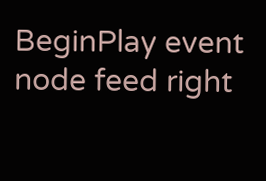BeginPlay event node feed right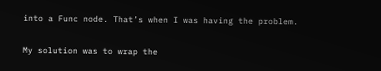into a Func node. That’s when I was having the problem.

My solution was to wrap the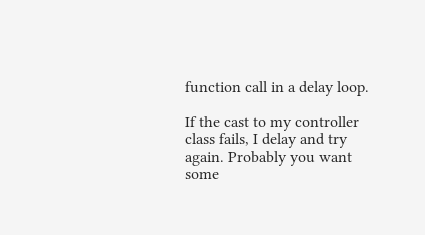function call in a delay loop.

If the cast to my controller class fails, I delay and try again. Probably you want some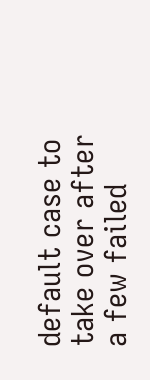default case to take over after a few failed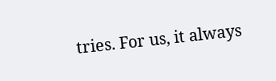tries. For us, it always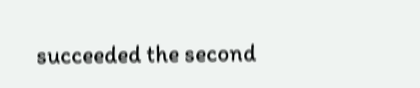succeeded the second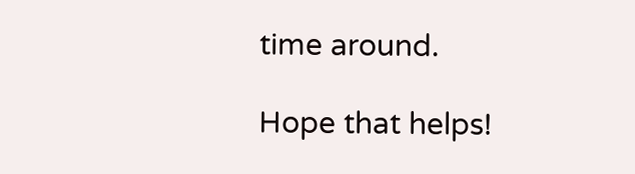time around.

Hope that helps!